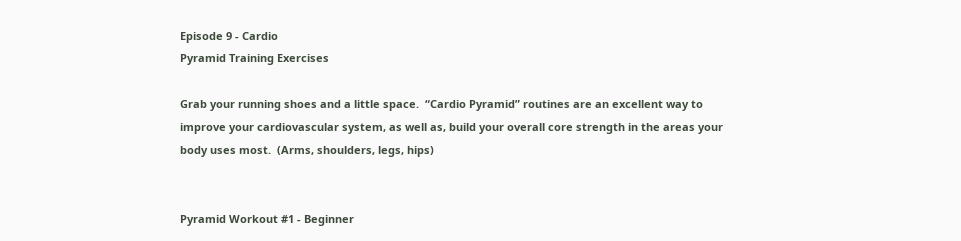Episode 9 - Cardio
Pyramid Training Exercises

Grab your running shoes and a little space.  “Cardio Pyramid” routines are an excellent way to improve your cardiovascular system, as well as, build your overall core strength in the areas your body uses most.  (Arms, shoulders, legs, hips)


Pyramid Workout #1 - Beginner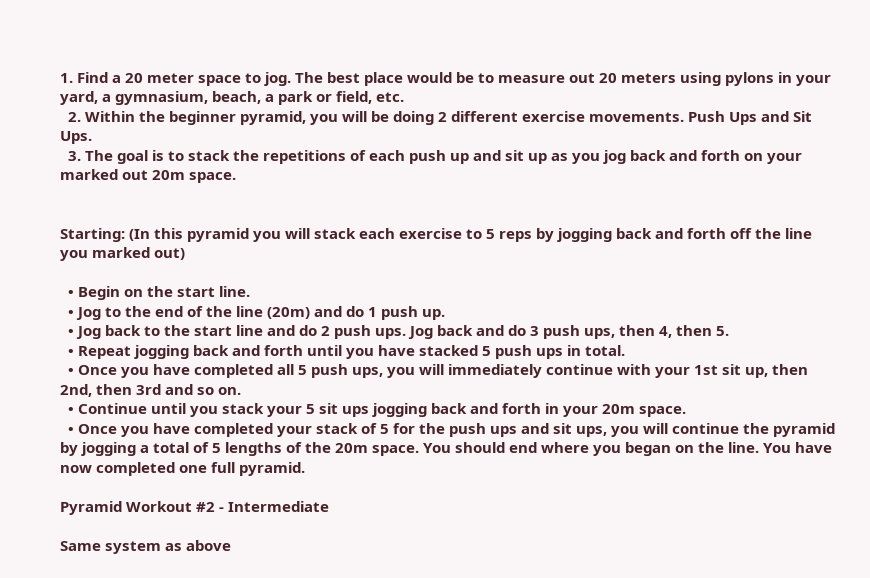1. Find a 20 meter space to jog. The best place would be to measure out 20 meters using pylons in your yard, a gymnasium, beach, a park or field, etc.
  2. Within the beginner pyramid, you will be doing 2 different exercise movements. Push Ups and Sit Ups.
  3. The goal is to stack the repetitions of each push up and sit up as you jog back and forth on your marked out 20m space.


Starting: (In this pyramid you will stack each exercise to 5 reps by jogging back and forth off the line you marked out)

  • Begin on the start line.
  • Jog to the end of the line (20m) and do 1 push up.
  • Jog back to the start line and do 2 push ups. Jog back and do 3 push ups, then 4, then 5.
  • Repeat jogging back and forth until you have stacked 5 push ups in total.
  • Once you have completed all 5 push ups, you will immediately continue with your 1st sit up, then 2nd, then 3rd and so on.
  • Continue until you stack your 5 sit ups jogging back and forth in your 20m space.
  • Once you have completed your stack of 5 for the push ups and sit ups, you will continue the pyramid by jogging a total of 5 lengths of the 20m space. You should end where you began on the line. You have now completed one full pyramid.

Pyramid Workout #2 - Intermediate

Same system as above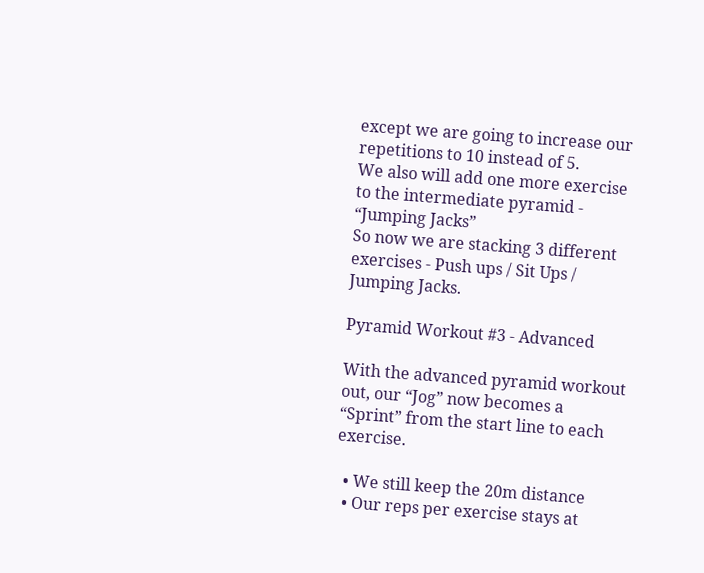except we are going to increase our repetitions to 10 instead of 5.
We also will add one more exercise to the intermediate pyramid - “Jumping Jacks”
So now we are stacking 3 different exercises - Push ups / Sit Ups / Jumping Jacks.

Pyramid Workout #3 - Advanced

With the advanced pyramid workout out, our “Jog” now becomes a “Sprint” from the start line to each exercise.

  • We still keep the 20m distance
  • Our reps per exercise stays at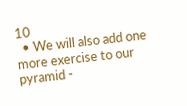10
  • We will also add one more exercise to our pyramid -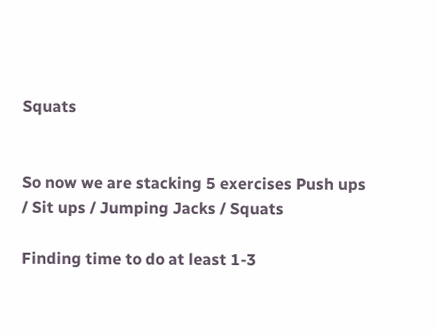Squats


So now we are stacking 5 exercises Push ups / Sit ups / Jumping Jacks / Squats

Finding time to do at least 1-3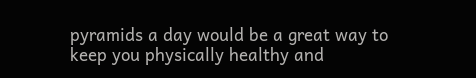pyramids a day would be a great way to keep you physically healthy and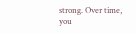strong. Over time, you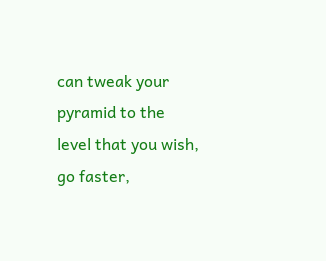can tweak your pyramid to the level that you wish, go faster,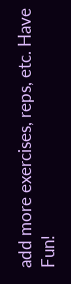add more exercises, reps, etc. Have Fun!